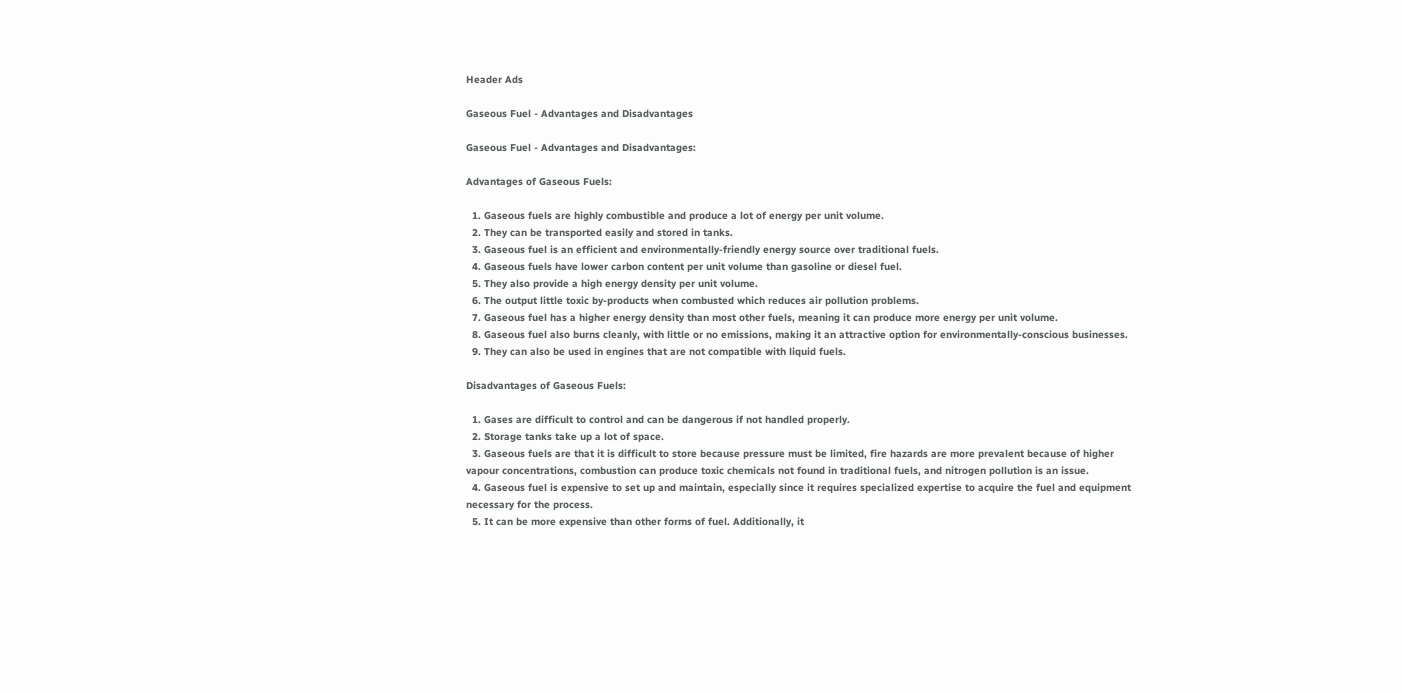Header Ads

Gaseous Fuel - Advantages and Disadvantages

Gaseous Fuel - Advantages and Disadvantages:

Advantages of Gaseous Fuels:

  1. Gaseous fuels are highly combustible and produce a lot of energy per unit volume.
  2. They can be transported easily and stored in tanks.
  3. Gaseous fuel is an efficient and environmentally-friendly energy source over traditional fuels.
  4. Gaseous fuels have lower carbon content per unit volume than gasoline or diesel fuel.
  5. They also provide a high energy density per unit volume.
  6. The output little toxic by-products when combusted which reduces air pollution problems.
  7. Gaseous fuel has a higher energy density than most other fuels, meaning it can produce more energy per unit volume.
  8. Gaseous fuel also burns cleanly, with little or no emissions, making it an attractive option for environmentally-conscious businesses.
  9. They can also be used in engines that are not compatible with liquid fuels.

Disadvantages of Gaseous Fuels:

  1. Gases are difficult to control and can be dangerous if not handled properly.
  2. Storage tanks take up a lot of space.
  3. Gaseous fuels are that it is difficult to store because pressure must be limited, fire hazards are more prevalent because of higher vapour concentrations, combustion can produce toxic chemicals not found in traditional fuels, and nitrogen pollution is an issue.
  4. Gaseous fuel is expensive to set up and maintain, especially since it requires specialized expertise to acquire the fuel and equipment necessary for the process.
  5. It can be more expensive than other forms of fuel. Additionally, it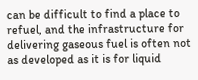can be difficult to find a place to refuel, and the infrastructure for delivering gaseous fuel is often not as developed as it is for liquid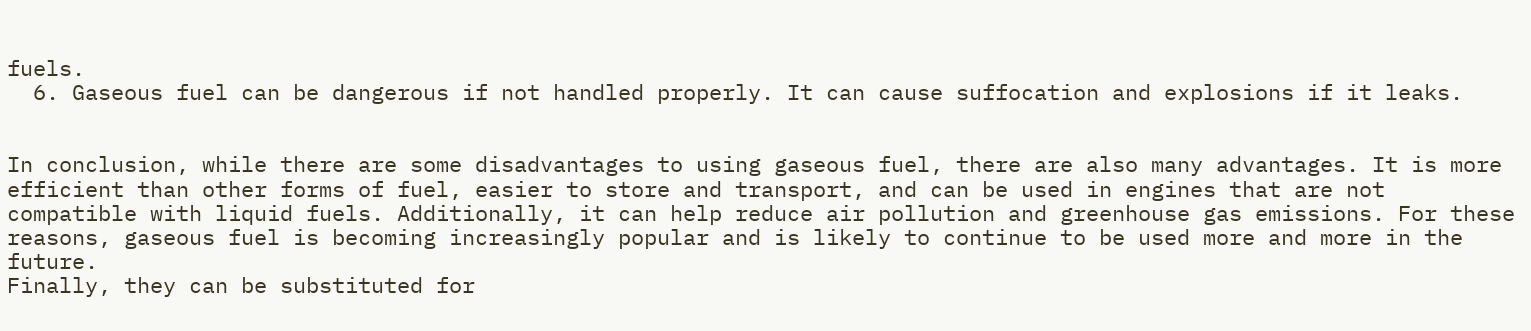fuels.
  6. Gaseous fuel can be dangerous if not handled properly. It can cause suffocation and explosions if it leaks.


In conclusion, while there are some disadvantages to using gaseous fuel, there are also many advantages. It is more efficient than other forms of fuel, easier to store and transport, and can be used in engines that are not compatible with liquid fuels. Additionally, it can help reduce air pollution and greenhouse gas emissions. For these reasons, gaseous fuel is becoming increasingly popular and is likely to continue to be used more and more in the future.
Finally, they can be substituted for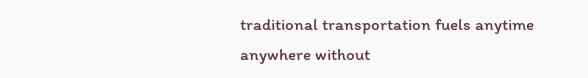traditional transportation fuels anytime anywhere without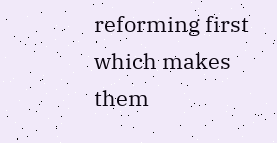reforming first which makes them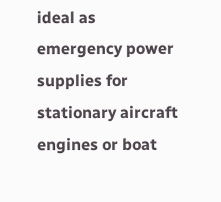ideal as emergency power supplies for stationary aircraft engines or boat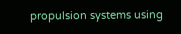propulsion systems using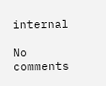internal

No comments